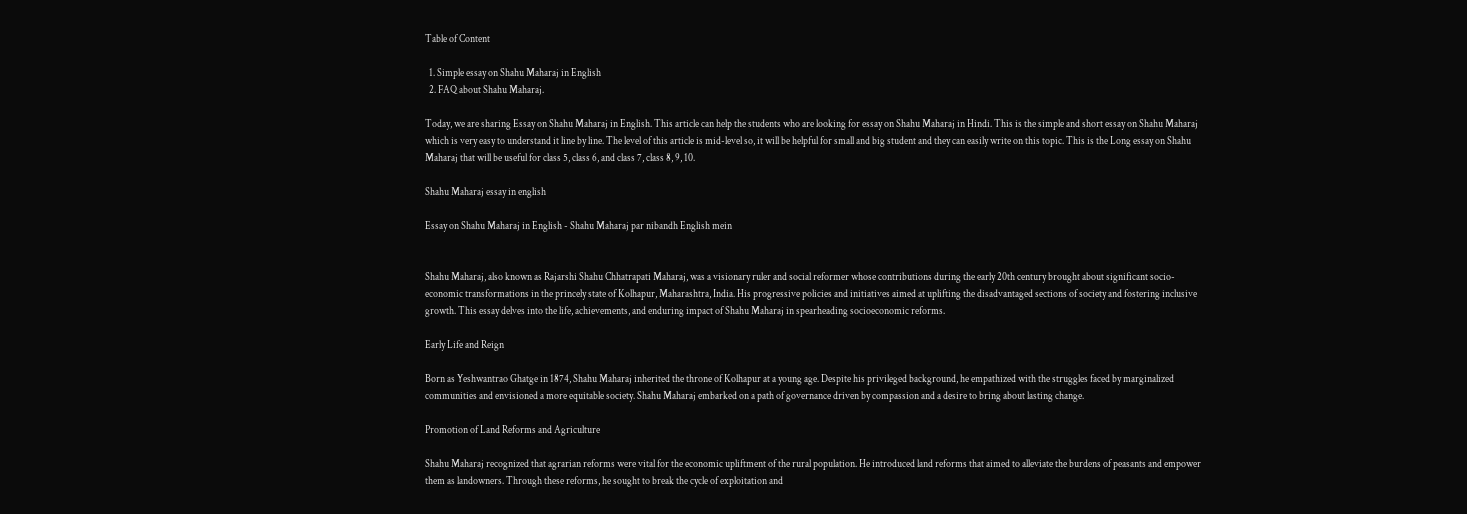Table of Content

  1. Simple essay on Shahu Maharaj in English
  2. FAQ about Shahu Maharaj.

Today, we are sharing Essay on Shahu Maharaj in English. This article can help the students who are looking for essay on Shahu Maharaj in Hindi. This is the simple and short essay on Shahu Maharaj which is very easy to understand it line by line. The level of this article is mid-level so, it will be helpful for small and big student and they can easily write on this topic. This is the Long essay on Shahu Maharaj that will be useful for class 5, class 6, and class 7, class 8, 9, 10.

Shahu Maharaj essay in english

Essay on Shahu Maharaj in English - Shahu Maharaj par nibandh English mein


Shahu Maharaj, also known as Rajarshi Shahu Chhatrapati Maharaj, was a visionary ruler and social reformer whose contributions during the early 20th century brought about significant socio-economic transformations in the princely state of Kolhapur, Maharashtra, India. His progressive policies and initiatives aimed at uplifting the disadvantaged sections of society and fostering inclusive growth. This essay delves into the life, achievements, and enduring impact of Shahu Maharaj in spearheading socioeconomic reforms.

Early Life and Reign

Born as Yeshwantrao Ghatge in 1874, Shahu Maharaj inherited the throne of Kolhapur at a young age. Despite his privileged background, he empathized with the struggles faced by marginalized communities and envisioned a more equitable society. Shahu Maharaj embarked on a path of governance driven by compassion and a desire to bring about lasting change.

Promotion of Land Reforms and Agriculture

Shahu Maharaj recognized that agrarian reforms were vital for the economic upliftment of the rural population. He introduced land reforms that aimed to alleviate the burdens of peasants and empower them as landowners. Through these reforms, he sought to break the cycle of exploitation and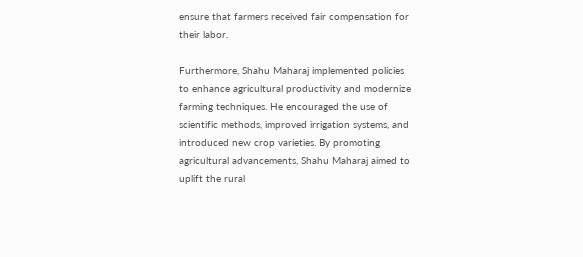ensure that farmers received fair compensation for their labor.

Furthermore, Shahu Maharaj implemented policies to enhance agricultural productivity and modernize farming techniques. He encouraged the use of scientific methods, improved irrigation systems, and introduced new crop varieties. By promoting agricultural advancements, Shahu Maharaj aimed to uplift the rural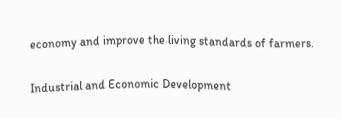economy and improve the living standards of farmers.

Industrial and Economic Development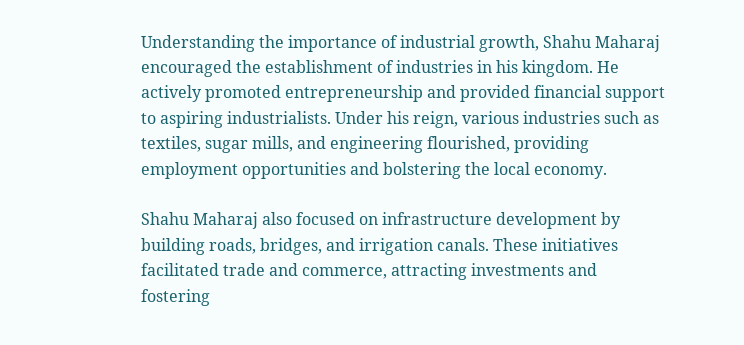Understanding the importance of industrial growth, Shahu Maharaj encouraged the establishment of industries in his kingdom. He actively promoted entrepreneurship and provided financial support to aspiring industrialists. Under his reign, various industries such as textiles, sugar mills, and engineering flourished, providing employment opportunities and bolstering the local economy.

Shahu Maharaj also focused on infrastructure development by building roads, bridges, and irrigation canals. These initiatives facilitated trade and commerce, attracting investments and fostering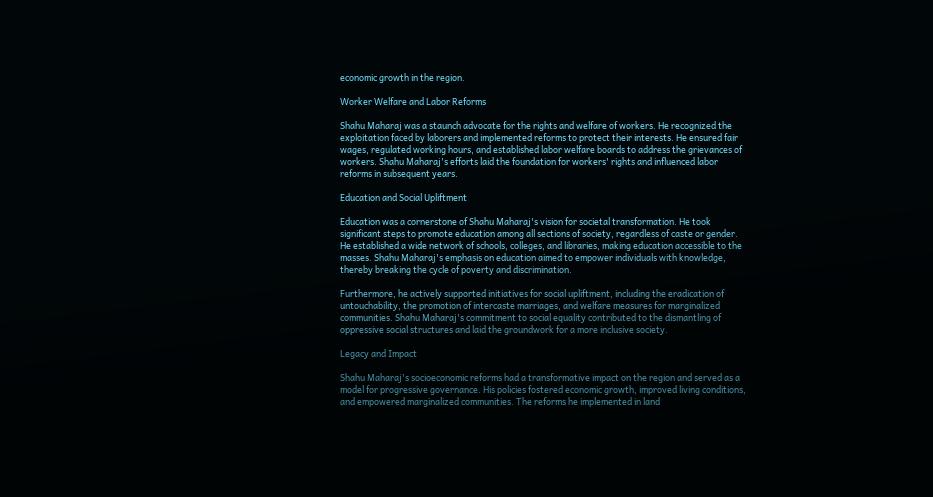economic growth in the region.

Worker Welfare and Labor Reforms

Shahu Maharaj was a staunch advocate for the rights and welfare of workers. He recognized the exploitation faced by laborers and implemented reforms to protect their interests. He ensured fair wages, regulated working hours, and established labor welfare boards to address the grievances of workers. Shahu Maharaj's efforts laid the foundation for workers' rights and influenced labor reforms in subsequent years.

Education and Social Upliftment

Education was a cornerstone of Shahu Maharaj's vision for societal transformation. He took significant steps to promote education among all sections of society, regardless of caste or gender. He established a wide network of schools, colleges, and libraries, making education accessible to the masses. Shahu Maharaj's emphasis on education aimed to empower individuals with knowledge, thereby breaking the cycle of poverty and discrimination.

Furthermore, he actively supported initiatives for social upliftment, including the eradication of untouchability, the promotion of intercaste marriages, and welfare measures for marginalized communities. Shahu Maharaj's commitment to social equality contributed to the dismantling of oppressive social structures and laid the groundwork for a more inclusive society.

Legacy and Impact

Shahu Maharaj's socioeconomic reforms had a transformative impact on the region and served as a model for progressive governance. His policies fostered economic growth, improved living conditions, and empowered marginalized communities. The reforms he implemented in land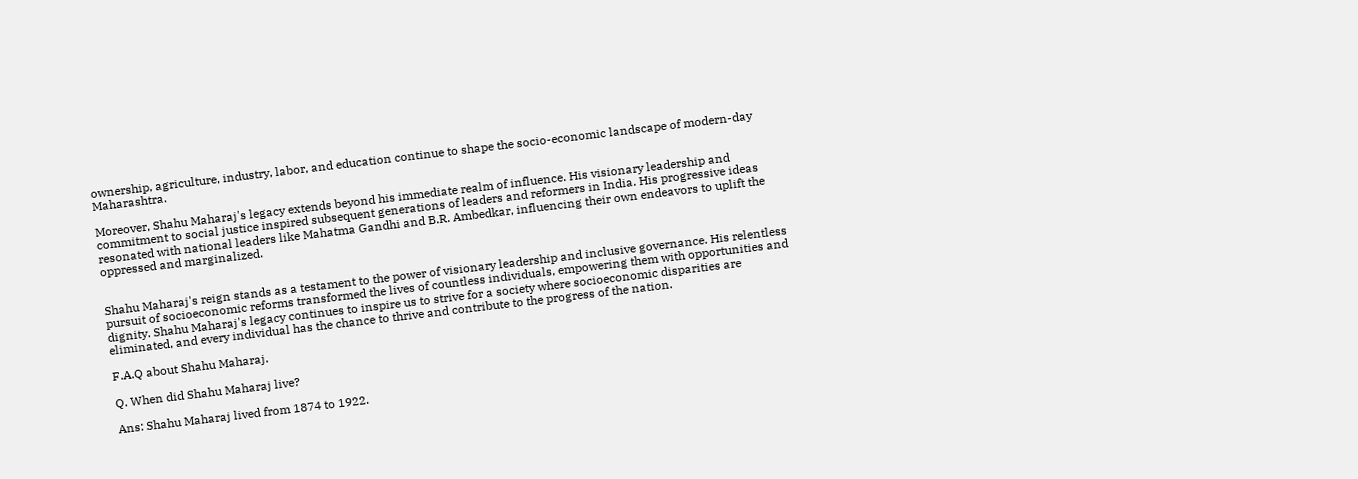ownership, agriculture, industry, labor, and education continue to shape the socio-economic landscape of modern-day Maharashtra.

Moreover, Shahu Maharaj's legacy extends beyond his immediate realm of influence. His visionary leadership and commitment to social justice inspired subsequent generations of leaders and reformers in India. His progressive ideas resonated with national leaders like Mahatma Gandhi and B.R. Ambedkar, influencing their own endeavors to uplift the oppressed and marginalized.


Shahu Maharaj's reign stands as a testament to the power of visionary leadership and inclusive governance. His relentless pursuit of socioeconomic reforms transformed the lives of countless individuals, empowering them with opportunities and dignity. Shahu Maharaj's legacy continues to inspire us to strive for a society where socioeconomic disparities are eliminated, and every individual has the chance to thrive and contribute to the progress of the nation.

F.A.Q about Shahu Maharaj.

Q. When did Shahu Maharaj live?

Ans: Shahu Maharaj lived from 1874 to 1922.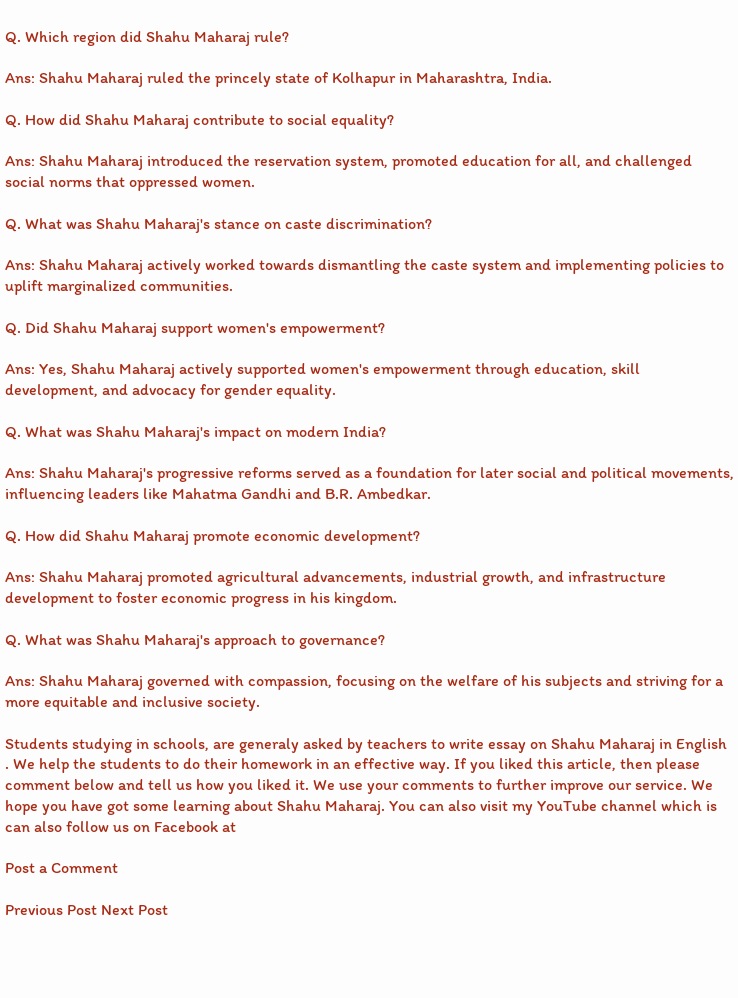Q. Which region did Shahu Maharaj rule?

Ans: Shahu Maharaj ruled the princely state of Kolhapur in Maharashtra, India.

Q. How did Shahu Maharaj contribute to social equality?

Ans: Shahu Maharaj introduced the reservation system, promoted education for all, and challenged social norms that oppressed women.

Q. What was Shahu Maharaj's stance on caste discrimination?

Ans: Shahu Maharaj actively worked towards dismantling the caste system and implementing policies to uplift marginalized communities.

Q. Did Shahu Maharaj support women's empowerment?

Ans: Yes, Shahu Maharaj actively supported women's empowerment through education, skill development, and advocacy for gender equality.

Q. What was Shahu Maharaj's impact on modern India?

Ans: Shahu Maharaj's progressive reforms served as a foundation for later social and political movements, influencing leaders like Mahatma Gandhi and B.R. Ambedkar.

Q. How did Shahu Maharaj promote economic development?

Ans: Shahu Maharaj promoted agricultural advancements, industrial growth, and infrastructure development to foster economic progress in his kingdom.

Q. What was Shahu Maharaj's approach to governance?

Ans: Shahu Maharaj governed with compassion, focusing on the welfare of his subjects and striving for a more equitable and inclusive society.

Students studying in schools, are generaly asked by teachers to write essay on Shahu Maharaj in English . We help the students to do their homework in an effective way. If you liked this article, then please comment below and tell us how you liked it. We use your comments to further improve our service. We hope you have got some learning about Shahu Maharaj. You can also visit my YouTube channel which is can also follow us on Facebook at

Post a Comment

Previous Post Next Post